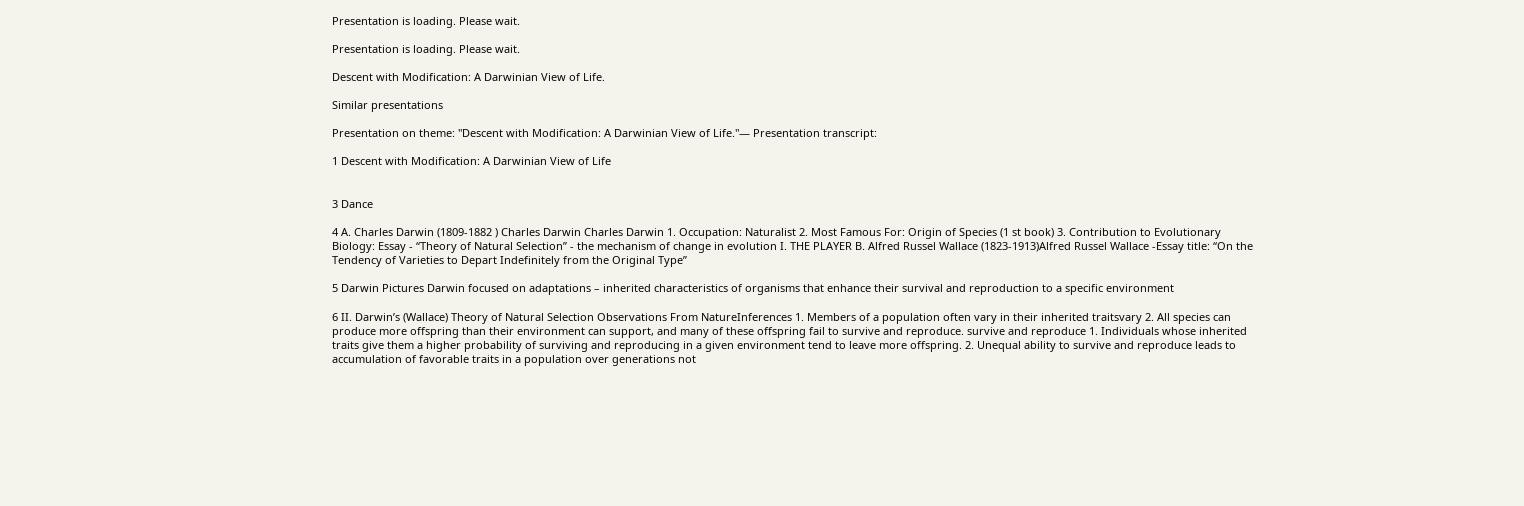Presentation is loading. Please wait.

Presentation is loading. Please wait.

Descent with Modification: A Darwinian View of Life.

Similar presentations

Presentation on theme: "Descent with Modification: A Darwinian View of Life."— Presentation transcript:

1 Descent with Modification: A Darwinian View of Life


3 Dance

4 A. Charles Darwin (1809-1882 ) Charles Darwin Charles Darwin 1. Occupation: Naturalist 2. Most Famous For: Origin of Species (1 st book) 3. Contribution to Evolutionary Biology: Essay - “Theory of Natural Selection” - the mechanism of change in evolution I. THE PLAYER B. Alfred Russel Wallace (1823-1913)Alfred Russel Wallace -Essay title: “On the Tendency of Varieties to Depart Indefinitely from the Original Type”

5 Darwin Pictures Darwin focused on adaptations – inherited characteristics of organisms that enhance their survival and reproduction to a specific environment

6 II. Darwin’s (Wallace) Theory of Natural Selection Observations From NatureInferences 1. Members of a population often vary in their inherited traitsvary 2. All species can produce more offspring than their environment can support, and many of these offspring fail to survive and reproduce. survive and reproduce 1. Individuals whose inherited traits give them a higher probability of surviving and reproducing in a given environment tend to leave more offspring. 2. Unequal ability to survive and reproduce leads to accumulation of favorable traits in a population over generations not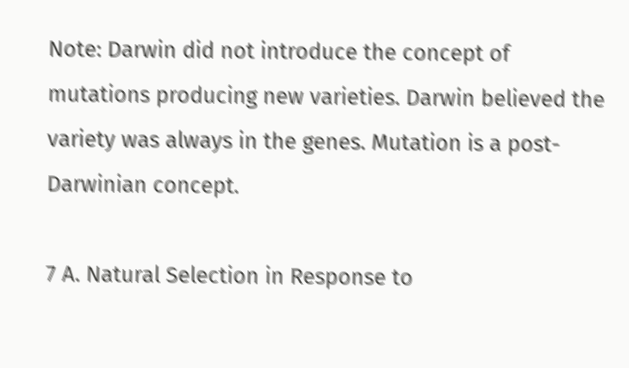Note: Darwin did not introduce the concept of mutations producing new varieties. Darwin believed the variety was always in the genes. Mutation is a post-Darwinian concept.

7 A. Natural Selection in Response to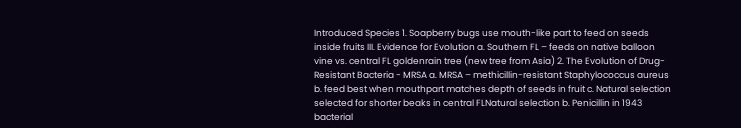Introduced Species 1. Soapberry bugs use mouth-like part to feed on seeds inside fruits III. Evidence for Evolution a. Southern FL – feeds on native balloon vine vs. central FL goldenrain tree (new tree from Asia) 2. The Evolution of Drug-Resistant Bacteria - MRSA a. MRSA – methicillin-resistant Staphylococcus aureus b. feed best when mouthpart matches depth of seeds in fruit c. Natural selection selected for shorter beaks in central FLNatural selection b. Penicillin in 1943 bacterial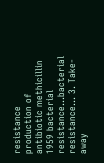resistance production of antibiotic methicillin 1959 bacterial resistance…bacterial resistance… 3. Take-away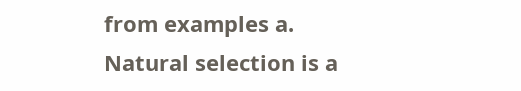from examples a. Natural selection is a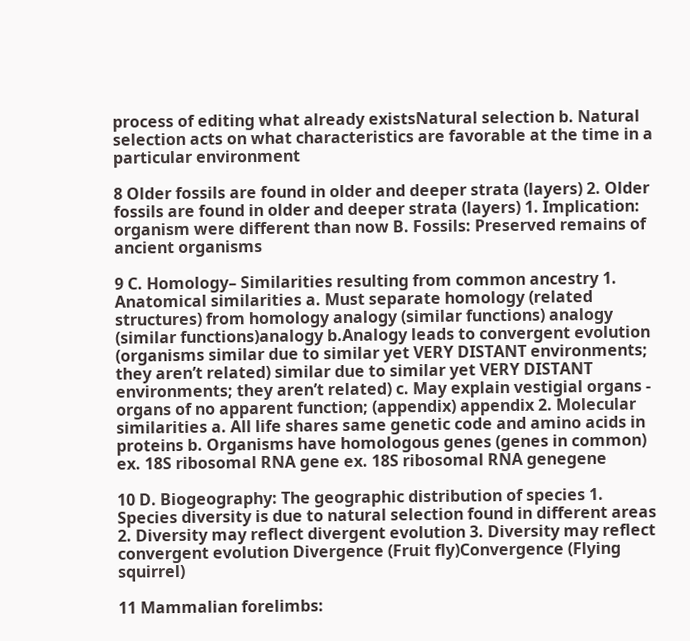process of editing what already existsNatural selection b. Natural selection acts on what characteristics are favorable at the time in a particular environment

8 Older fossils are found in older and deeper strata (layers) 2. Older fossils are found in older and deeper strata (layers) 1. Implication: organism were different than now B. Fossils: Preserved remains of ancient organisms

9 C. Homology– Similarities resulting from common ancestry 1. Anatomical similarities a. Must separate homology (related structures) from homology analogy (similar functions) analogy (similar functions)analogy b.Analogy leads to convergent evolution (organisms similar due to similar yet VERY DISTANT environments; they aren’t related) similar due to similar yet VERY DISTANT environments; they aren’t related) c. May explain vestigial organs - organs of no apparent function; (appendix) appendix 2. Molecular similarities a. All life shares same genetic code and amino acids in proteins b. Organisms have homologous genes (genes in common) ex. 18S ribosomal RNA gene ex. 18S ribosomal RNA genegene

10 D. Biogeography: The geographic distribution of species 1. Species diversity is due to natural selection found in different areas 2. Diversity may reflect divergent evolution 3. Diversity may reflect convergent evolution Divergence (Fruit fly)Convergence (Flying squirrel)

11 Mammalian forelimbs: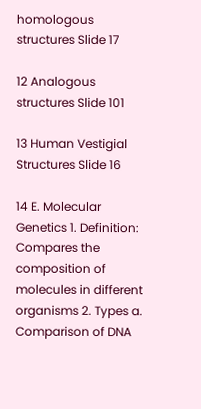homologous structures Slide 17

12 Analogous structures Slide 101

13 Human Vestigial Structures Slide 16

14 E. Molecular Genetics 1. Definition: Compares the composition of molecules in different organisms 2. Types a. Comparison of DNA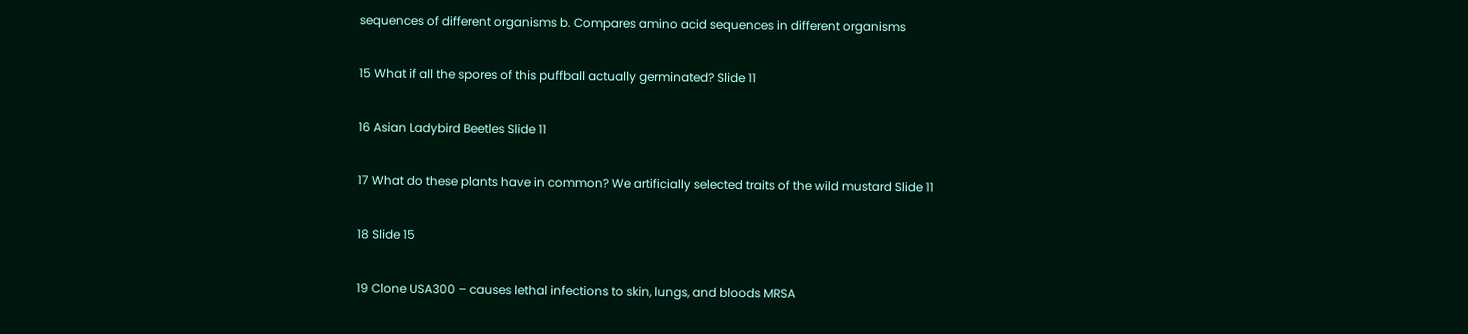sequences of different organisms b. Compares amino acid sequences in different organisms

15 What if all the spores of this puffball actually germinated? Slide 11

16 Asian Ladybird Beetles Slide 11

17 What do these plants have in common? We artificially selected traits of the wild mustard Slide 11

18 Slide 15

19 Clone USA300 – causes lethal infections to skin, lungs, and bloods MRSA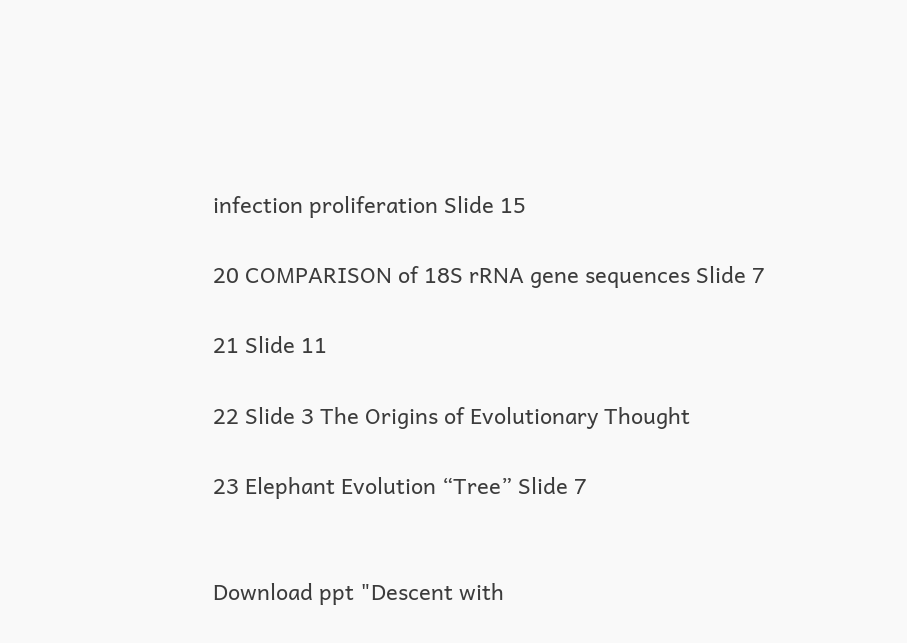infection proliferation Slide 15

20 COMPARISON of 18S rRNA gene sequences Slide 7

21 Slide 11

22 Slide 3 The Origins of Evolutionary Thought

23 Elephant Evolution “Tree” Slide 7


Download ppt "Descent with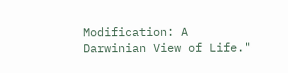Modification: A Darwinian View of Life."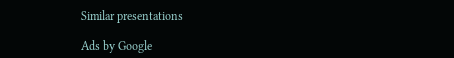Similar presentations

Ads by Google